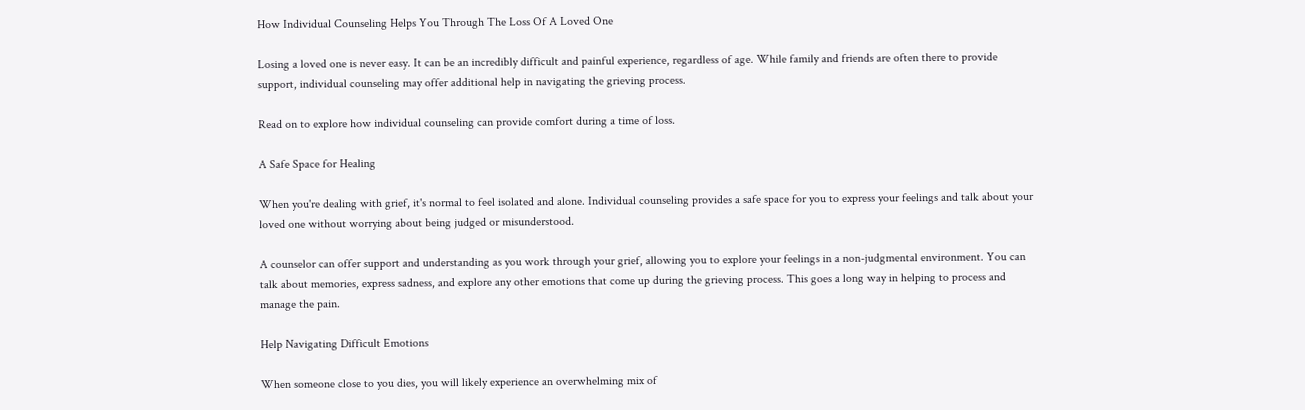How Individual Counseling Helps You Through The Loss Of A Loved One

Losing a loved one is never easy. It can be an incredibly difficult and painful experience, regardless of age. While family and friends are often there to provide support, individual counseling may offer additional help in navigating the grieving process.

Read on to explore how individual counseling can provide comfort during a time of loss.

A Safe Space for Healing

When you're dealing with grief, it's normal to feel isolated and alone. Individual counseling provides a safe space for you to express your feelings and talk about your loved one without worrying about being judged or misunderstood.

A counselor can offer support and understanding as you work through your grief, allowing you to explore your feelings in a non-judgmental environment. You can talk about memories, express sadness, and explore any other emotions that come up during the grieving process. This goes a long way in helping to process and manage the pain.

Help Navigating Difficult Emotions

When someone close to you dies, you will likely experience an overwhelming mix of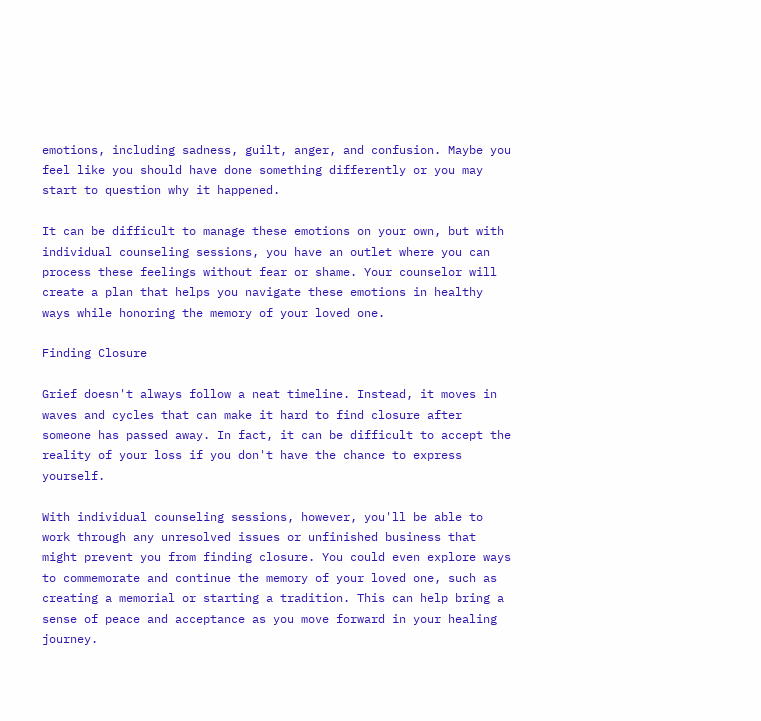emotions, including sadness, guilt, anger, and confusion. Maybe you feel like you should have done something differently or you may start to question why it happened.

It can be difficult to manage these emotions on your own, but with individual counseling sessions, you have an outlet where you can process these feelings without fear or shame. Your counselor will create a plan that helps you navigate these emotions in healthy ways while honoring the memory of your loved one.

Finding Closure

Grief doesn't always follow a neat timeline. Instead, it moves in waves and cycles that can make it hard to find closure after someone has passed away. In fact, it can be difficult to accept the reality of your loss if you don't have the chance to express yourself.

With individual counseling sessions, however, you'll be able to work through any unresolved issues or unfinished business that might prevent you from finding closure. You could even explore ways to commemorate and continue the memory of your loved one, such as creating a memorial or starting a tradition. This can help bring a sense of peace and acceptance as you move forward in your healing journey.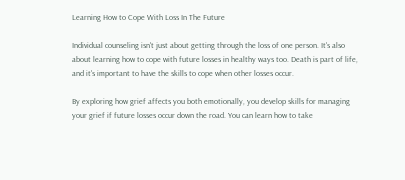Learning How to Cope With Loss In The Future

Individual counseling isn't just about getting through the loss of one person. It's also about learning how to cope with future losses in healthy ways too. Death is part of life, and it's important to have the skills to cope when other losses occur.

By exploring how grief affects you both emotionally, you develop skills for managing your grief if future losses occur down the road. You can learn how to take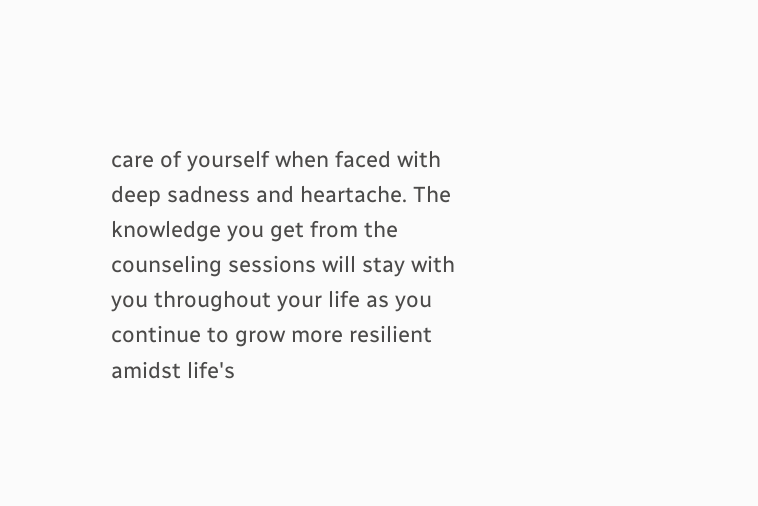care of yourself when faced with deep sadness and heartache. The knowledge you get from the counseling sessions will stay with you throughout your life as you continue to grow more resilient amidst life's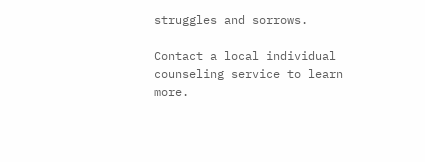struggles and sorrows.

Contact a local individual counseling service to learn more.